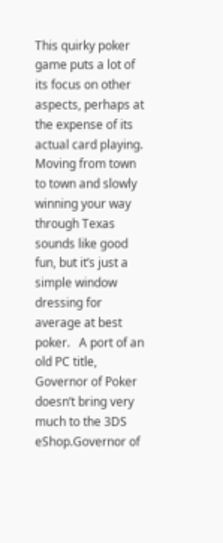This quirky poker game puts a lot of its focus on other aspects, perhaps at the expense of its actual card playing.  Moving from town to town and slowly winning your way through Texas sounds like good fun, but it’s just a simple window dressing for average at best poker.   A port of an old PC title, Governor of Poker doesn’t bring very much to the 3DS eShop.Governor of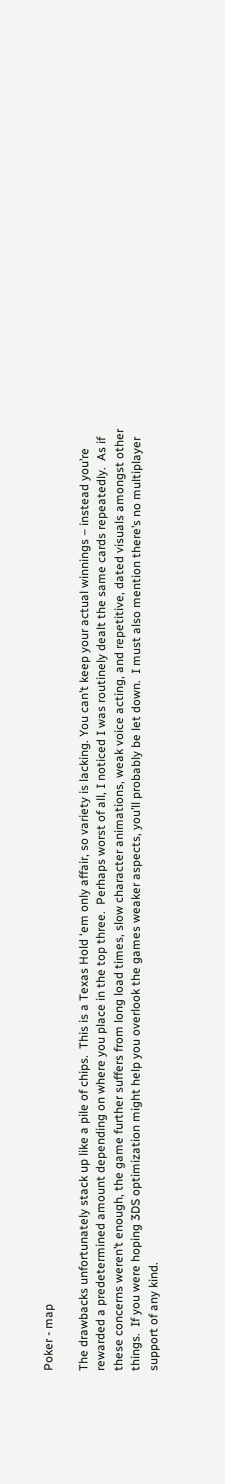Poker - map

The drawbacks unfortunately stack up like a pile of chips.  This is a Texas Hold ‘em only affair, so variety is lacking. You can’t keep your actual winnings – instead you’re rewarded a predetermined amount depending on where you place in the top three.  Perhaps worst of all, I noticed I was routinely dealt the same cards repeatedly.  As if these concerns weren’t enough, the game further suffers from long load times, slow character animations, weak voice acting, and repetitive, dated visuals amongst other things.  If you were hoping 3DS optimization might help you overlook the games weaker aspects, you’ll probably be let down.  I must also mention there’s no multiplayer support of any kind.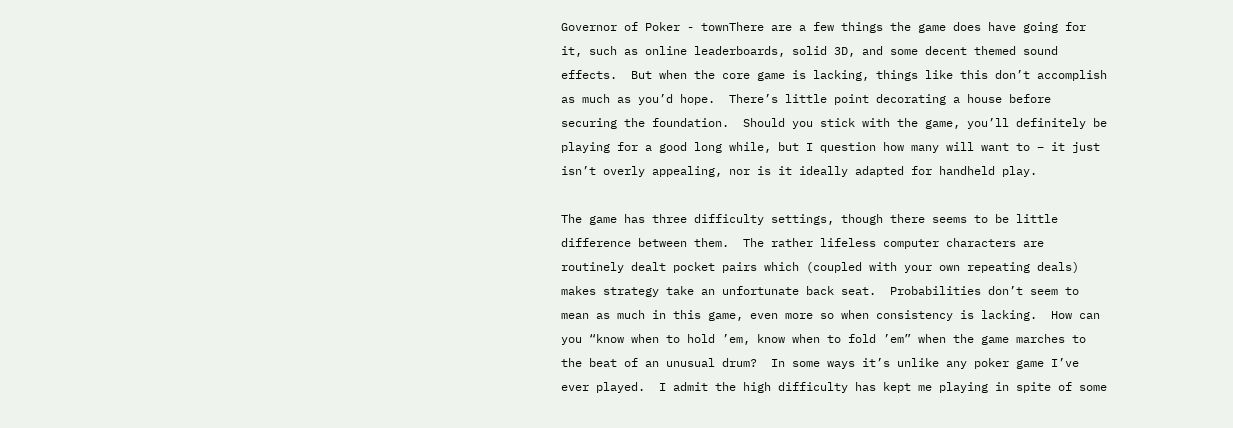Governor of Poker - townThere are a few things the game does have going for it, such as online leaderboards, solid 3D, and some decent themed sound effects.  But when the core game is lacking, things like this don’t accomplish as much as you’d hope.  There’s little point decorating a house before securing the foundation.  Should you stick with the game, you’ll definitely be playing for a good long while, but I question how many will want to – it just isn’t overly appealing, nor is it ideally adapted for handheld play.

The game has three difficulty settings, though there seems to be little difference between them.  The rather lifeless computer characters are routinely dealt pocket pairs which (coupled with your own repeating deals) makes strategy take an unfortunate back seat.  Probabilities don’t seem to mean as much in this game, even more so when consistency is lacking.  How can you “know when to hold ’em, know when to fold ’em” when the game marches to the beat of an unusual drum?  In some ways it’s unlike any poker game I’ve ever played.  I admit the high difficulty has kept me playing in spite of some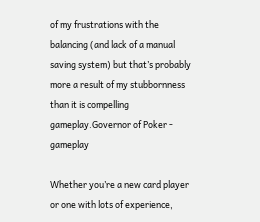of my frustrations with the balancing (and lack of a manual saving system) but that’s probably more a result of my stubbornness than it is compelling gameplay.Governor of Poker - gameplay

Whether you’re a new card player or one with lots of experience,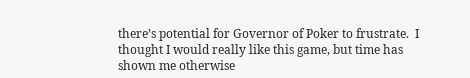there’s potential for Governor of Poker to frustrate.  I thought I would really like this game, but time has shown me otherwise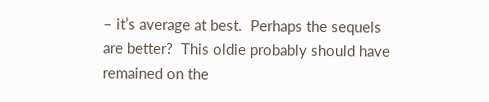– it’s average at best.  Perhaps the sequels are better?  This oldie probably should have remained on the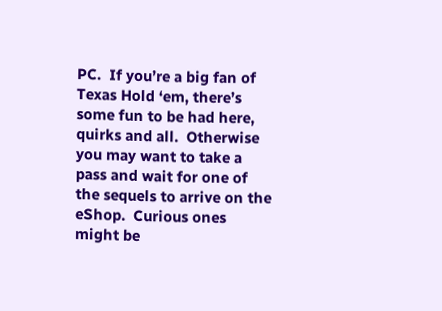PC.  If you’re a big fan of Texas Hold ‘em, there’s some fun to be had here, quirks and all.  Otherwise you may want to take a pass and wait for one of the sequels to arrive on the eShop.  Curious ones might be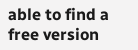able to find a free version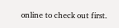online to check out first.